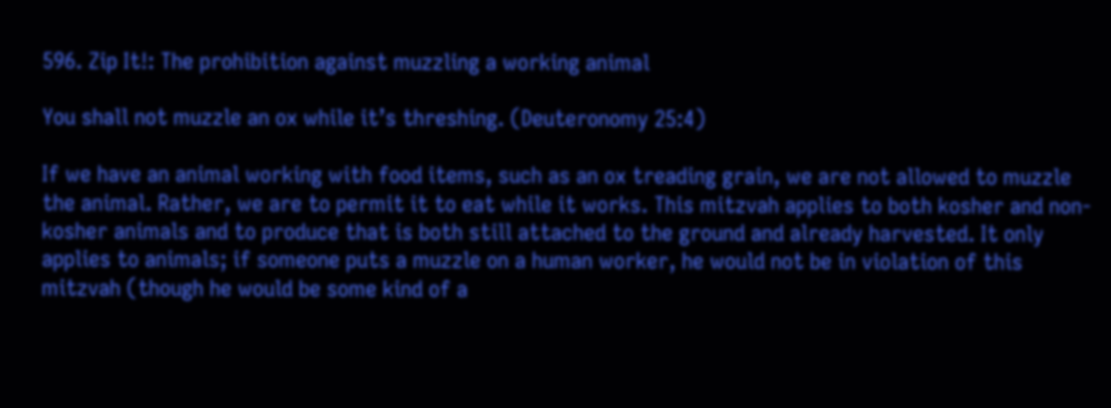596. Zip It!: The prohibition against muzzling a working animal

You shall not muzzle an ox while it’s threshing. (Deuteronomy 25:4)

If we have an animal working with food items, such as an ox treading grain, we are not allowed to muzzle the animal. Rather, we are to permit it to eat while it works. This mitzvah applies to both kosher and non-kosher animals and to produce that is both still attached to the ground and already harvested. It only applies to animals; if someone puts a muzzle on a human worker, he would not be in violation of this mitzvah (though he would be some kind of a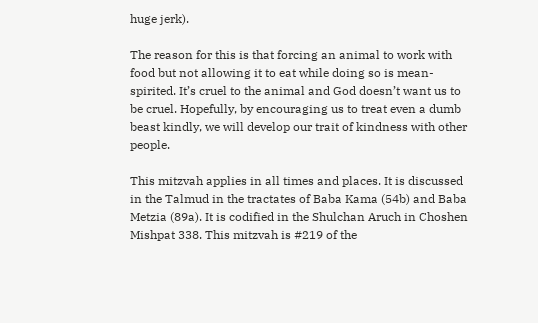huge jerk).

The reason for this is that forcing an animal to work with food but not allowing it to eat while doing so is mean-spirited. It’s cruel to the animal and God doesn’t want us to be cruel. Hopefully, by encouraging us to treat even a dumb beast kindly, we will develop our trait of kindness with other people.

This mitzvah applies in all times and places. It is discussed in the Talmud in the tractates of Baba Kama (54b) and Baba Metzia (89a). It is codified in the Shulchan Aruch in Choshen Mishpat 338. This mitzvah is #219 of the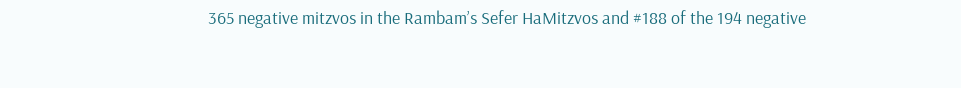365 negative mitzvos in the Rambam’s Sefer HaMitzvos and #188 of the 194 negative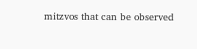mitzvos that can be observed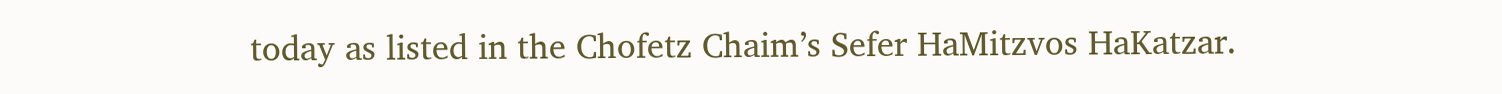today as listed in the Chofetz Chaim’s Sefer HaMitzvos HaKatzar.